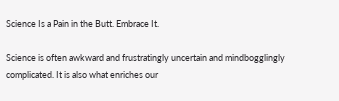Science Is a Pain in the Butt. Embrace It.

Science is often awkward and frustratingly uncertain and mindbogglingly complicated. It is also what enriches our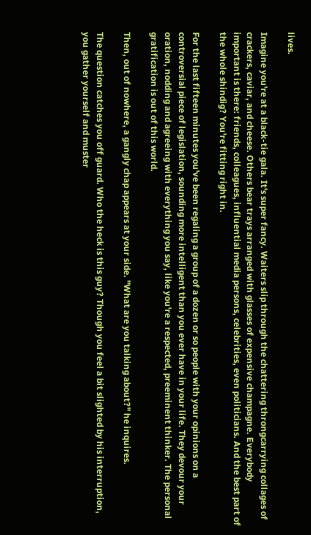lives.

Imagine you're at a black-tie gala. It's super fancy. Waiters slip through the chattering throngcarrying collages of crackers, caviar, and cheese. Others bear trays arranged with glasses of expensive champagne. Everybody important is there: friends, colleagues, influential media persons, celebrities, even politicians. And the best part of the whole shindig? You're fitting right in.

For the last fifteen minutes you've been regaling a group of a dozen or so people with your opinions on a controversial piece of legislation, sounding more intelligent than you ever have in your life. They devour your oration, nodding and agreeing with everything you say, like you're a respected, preeminent thinker. The personal gratification is out of this world.

Then, out of nowhere, a gangly chap appears at your side. "What are you talking about?" he inquires.

The question catches you off guard. Who the heck is this guy? Though you feel a bit slighted by his interruption, you gather yourself and muster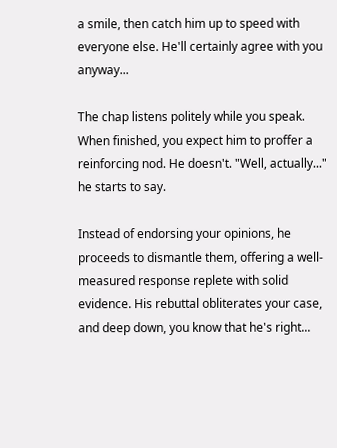a smile, then catch him up to speed with everyone else. He'll certainly agree with you anyway...

The chap listens politely while you speak. When finished, you expect him to proffer a reinforcing nod. He doesn't. "Well, actually..." he starts to say.

Instead of endorsing your opinions, he proceeds to dismantle them, offering a well-measured response replete with solid evidence. His rebuttal obliterates your case, and deep down, you know that he's right...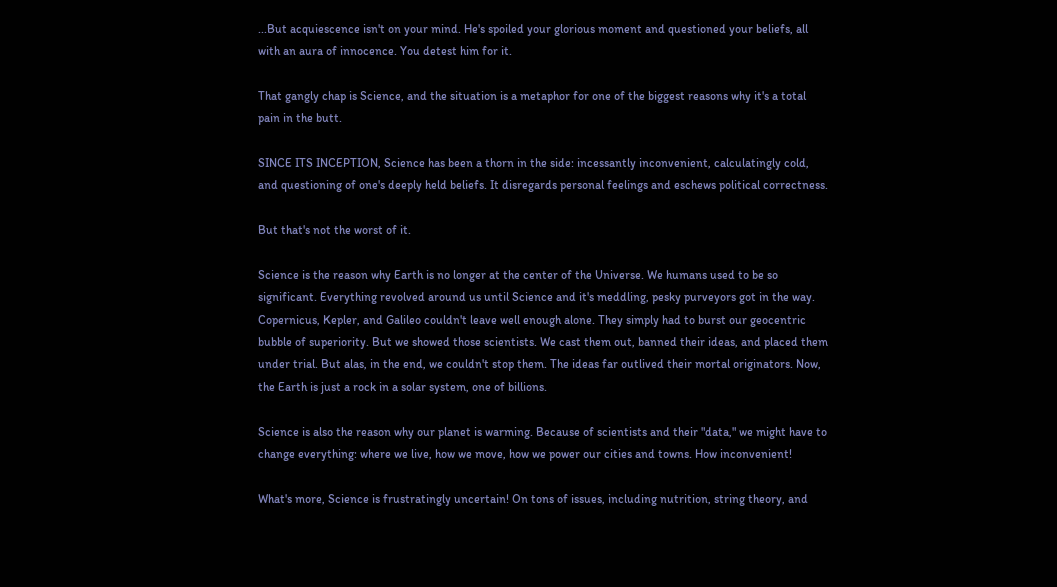...But acquiescence isn't on your mind. He's spoiled your glorious moment and questioned your beliefs, all with an aura of innocence. You detest him for it.

That gangly chap is Science, and the situation is a metaphor for one of the biggest reasons why it's a total pain in the butt.

SINCE ITS INCEPTION, Science has been a thorn in the side: incessantly inconvenient, calculatingly cold, and questioning of one's deeply held beliefs. It disregards personal feelings and eschews political correctness.

But that's not the worst of it.

Science is the reason why Earth is no longer at the center of the Universe. We humans used to be so significant. Everything revolved around us until Science and it's meddling, pesky purveyors got in the way. Copernicus, Kepler, and Galileo couldn't leave well enough alone. They simply had to burst our geocentric bubble of superiority. But we showed those scientists. We cast them out, banned their ideas, and placed them under trial. But alas, in the end, we couldn't stop them. The ideas far outlived their mortal originators. Now, the Earth is just a rock in a solar system, one of billions.

Science is also the reason why our planet is warming. Because of scientists and their "data," we might have to change everything: where we live, how we move, how we power our cities and towns. How inconvenient!

What's more, Science is frustratingly uncertain! On tons of issues, including nutrition, string theory, and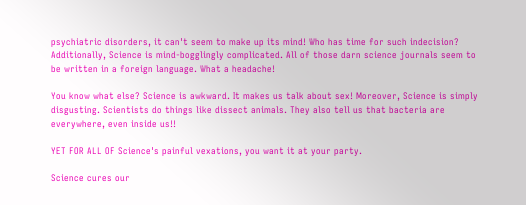psychiatric disorders, it can't seem to make up its mind! Who has time for such indecision? Additionally, Science is mind-bogglingly complicated. All of those darn science journals seem to be written in a foreign language. What a headache!

You know what else? Science is awkward. It makes us talk about sex! Moreover, Science is simply disgusting. Scientists do things like dissect animals. They also tell us that bacteria are everywhere, even inside us!!

YET FOR ALL OF Science's painful vexations, you want it at your party.

Science cures our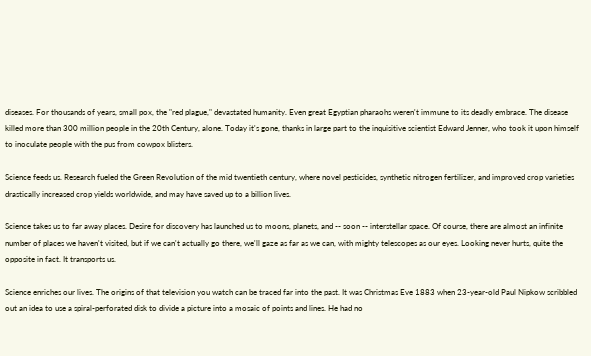diseases. For thousands of years, small pox, the "red plague," devastated humanity. Even great Egyptian pharaohs weren't immune to its deadly embrace. The disease killed more than 300 million people in the 20th Century, alone. Today it's gone, thanks in large part to the inquisitive scientist Edward Jenner, who took it upon himself to inoculate people with the pus from cowpox blisters.

Science feeds us. Research fueled the Green Revolution of the mid twentieth century, where novel pesticides, synthetic nitrogen fertilizer, and improved crop varieties drastically increased crop yields worldwide, and may have saved up to a billion lives.

Science takes us to far away places. Desire for discovery has launched us to moons, planets, and -- soon -- interstellar space. Of course, there are almost an infinite number of places we haven't visited, but if we can't actually go there, we'll gaze as far as we can, with mighty telescopes as our eyes. Looking never hurts, quite the opposite in fact. It transports us.

Science enriches our lives. The origins of that television you watch can be traced far into the past. It was Christmas Eve 1883 when 23-year-old Paul Nipkow scribbled out an idea to use a spiral-perforated disk to divide a picture into a mosaic of points and lines. He had no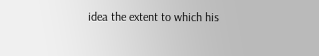idea the extent to which his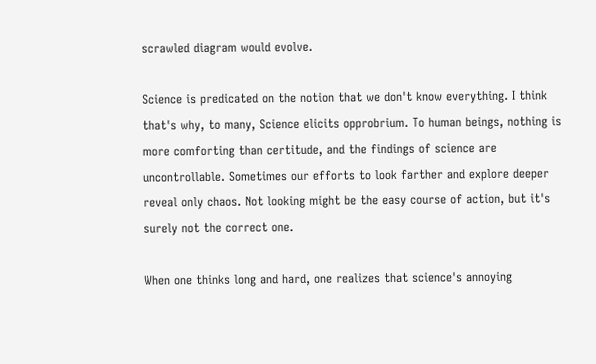scrawled diagram would evolve.

Science is predicated on the notion that we don't know everything. I think that's why, to many, Science elicits opprobrium. To human beings, nothing is more comforting than certitude, and the findings of science are uncontrollable. Sometimes our efforts to look farther and explore deeper reveal only chaos. Not looking might be the easy course of action, but it's surely not the correct one.

When one thinks long and hard, one realizes that science's annoying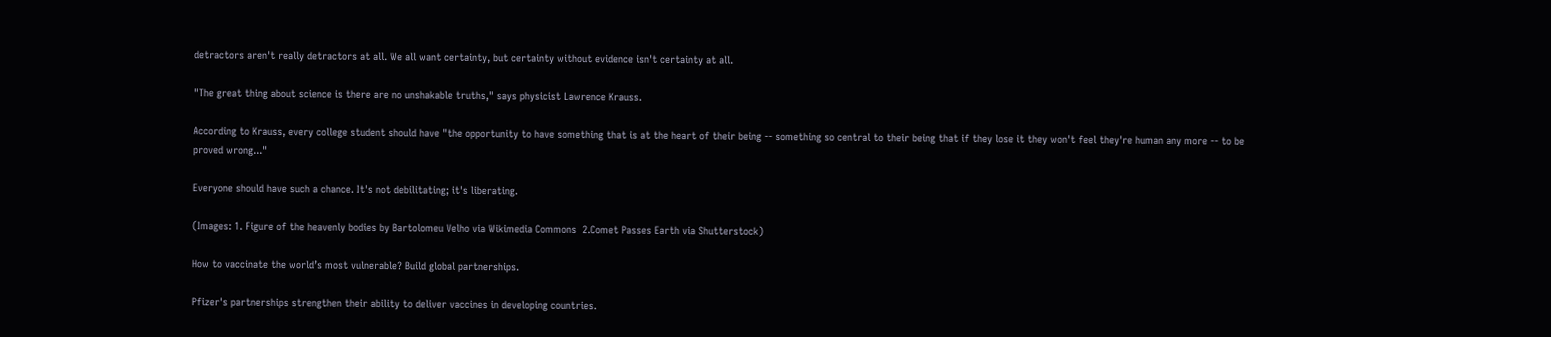detractors aren't really detractors at all. We all want certainty, but certainty without evidence isn't certainty at all.

"The great thing about science is there are no unshakable truths," says physicist Lawrence Krauss.

According to Krauss, every college student should have "the opportunity to have something that is at the heart of their being -- something so central to their being that if they lose it they won't feel they're human any more -- to be proved wrong..."

Everyone should have such a chance. It's not debilitating; it's liberating.

(Images: 1. Figure of the heavenly bodies by Bartolomeu Velho via Wikimedia Commons  2.Comet Passes Earth via Shutterstock)

How to vaccinate the world’s most vulnerable? Build global partnerships.

Pfizer's partnerships strengthen their ability to deliver vaccines in developing countries.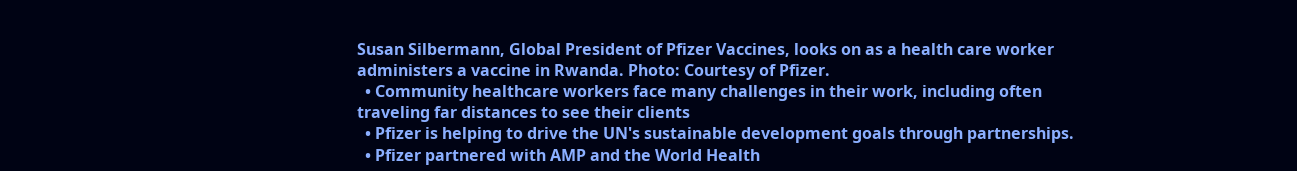Susan Silbermann, Global President of Pfizer Vaccines, looks on as a health care worker administers a vaccine in Rwanda. Photo: Courtesy of Pfizer.
  • Community healthcare workers face many challenges in their work, including often traveling far distances to see their clients
  • Pfizer is helping to drive the UN's sustainable development goals through partnerships.
  • Pfizer partnered with AMP and the World Health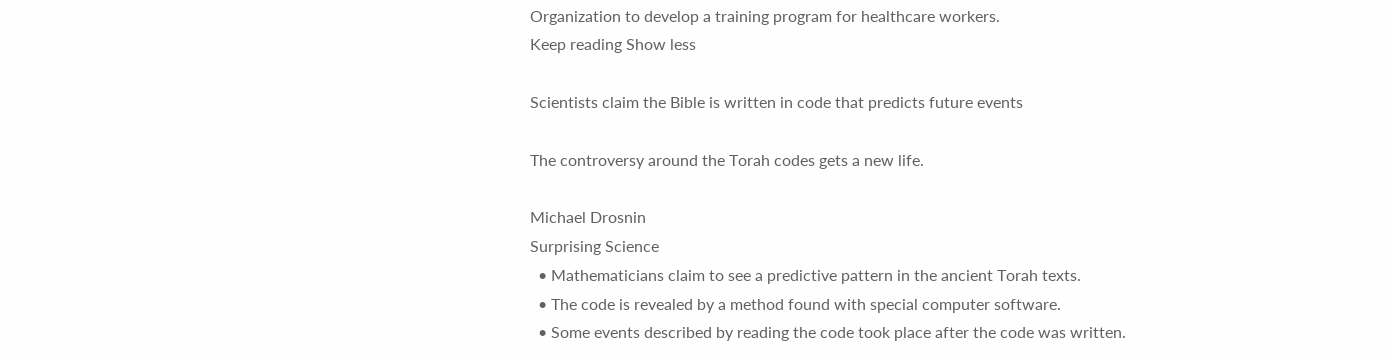Organization to develop a training program for healthcare workers.
Keep reading Show less

Scientists claim the Bible is written in code that predicts future events

The controversy around the Torah codes gets a new life.

Michael Drosnin
Surprising Science
  • Mathematicians claim to see a predictive pattern in the ancient Torah texts.
  • The code is revealed by a method found with special computer software.
  • Some events described by reading the code took place after the code was written.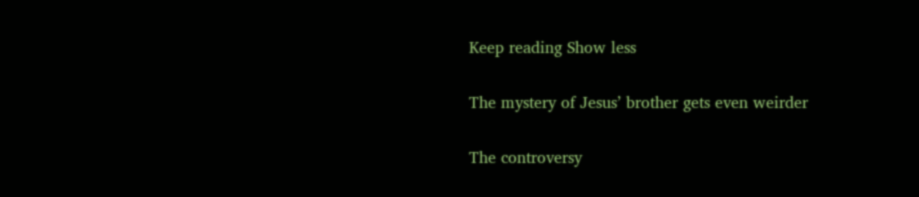Keep reading Show less

The mystery of Jesus’ brother gets even weirder

The controversy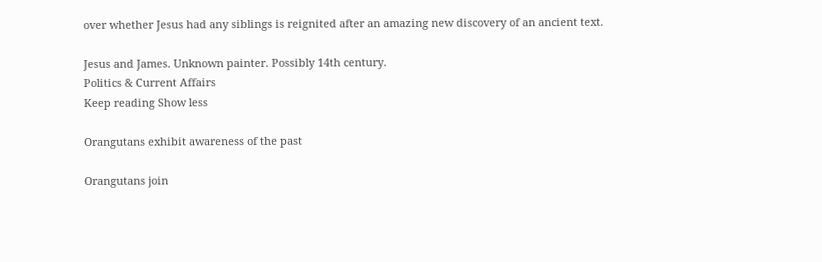over whether Jesus had any siblings is reignited after an amazing new discovery of an ancient text.

Jesus and James. Unknown painter. Possibly 14th century.
Politics & Current Affairs
Keep reading Show less

Orangutans exhibit awareness of the past

Orangutans join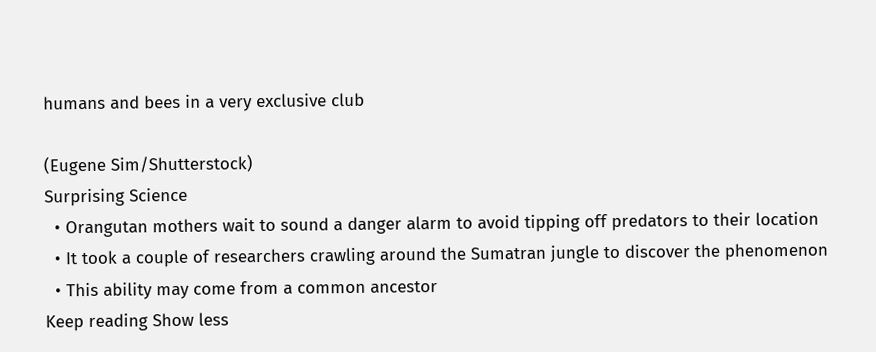humans and bees in a very exclusive club

(Eugene Sim/Shutterstock)
Surprising Science
  • Orangutan mothers wait to sound a danger alarm to avoid tipping off predators to their location
  • It took a couple of researchers crawling around the Sumatran jungle to discover the phenomenon
  • This ability may come from a common ancestor
Keep reading Show less